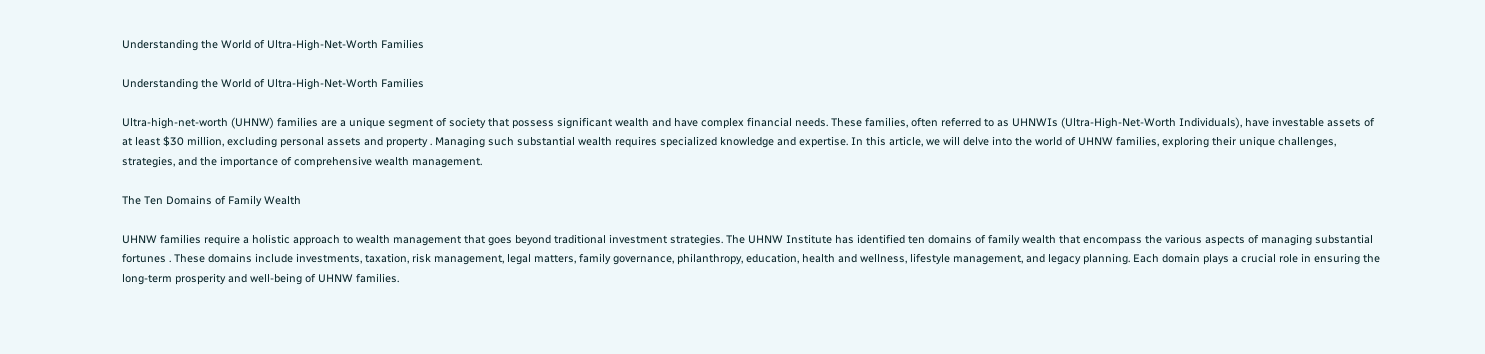Understanding the World of Ultra-High-Net-Worth Families

Understanding the World of Ultra-High-Net-Worth Families

Ultra-high-net-worth (UHNW) families are a unique segment of society that possess significant wealth and have complex financial needs. These families, often referred to as UHNWIs (Ultra-High-Net-Worth Individuals), have investable assets of at least $30 million, excluding personal assets and property . Managing such substantial wealth requires specialized knowledge and expertise. In this article, we will delve into the world of UHNW families, exploring their unique challenges, strategies, and the importance of comprehensive wealth management.

The Ten Domains of Family Wealth

UHNW families require a holistic approach to wealth management that goes beyond traditional investment strategies. The UHNW Institute has identified ten domains of family wealth that encompass the various aspects of managing substantial fortunes . These domains include investments, taxation, risk management, legal matters, family governance, philanthropy, education, health and wellness, lifestyle management, and legacy planning. Each domain plays a crucial role in ensuring the long-term prosperity and well-being of UHNW families.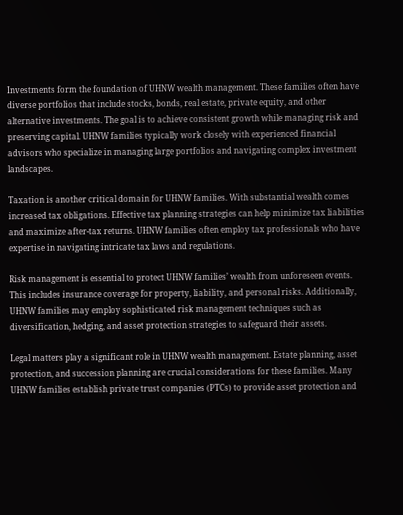Investments form the foundation of UHNW wealth management. These families often have diverse portfolios that include stocks, bonds, real estate, private equity, and other alternative investments. The goal is to achieve consistent growth while managing risk and preserving capital. UHNW families typically work closely with experienced financial advisors who specialize in managing large portfolios and navigating complex investment landscapes.

Taxation is another critical domain for UHNW families. With substantial wealth comes increased tax obligations. Effective tax planning strategies can help minimize tax liabilities and maximize after-tax returns. UHNW families often employ tax professionals who have expertise in navigating intricate tax laws and regulations.

Risk management is essential to protect UHNW families’ wealth from unforeseen events. This includes insurance coverage for property, liability, and personal risks. Additionally, UHNW families may employ sophisticated risk management techniques such as diversification, hedging, and asset protection strategies to safeguard their assets.

Legal matters play a significant role in UHNW wealth management. Estate planning, asset protection, and succession planning are crucial considerations for these families. Many UHNW families establish private trust companies (PTCs) to provide asset protection and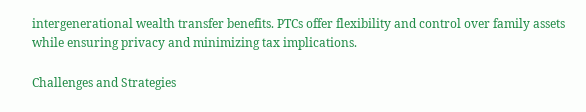intergenerational wealth transfer benefits. PTCs offer flexibility and control over family assets while ensuring privacy and minimizing tax implications.

Challenges and Strategies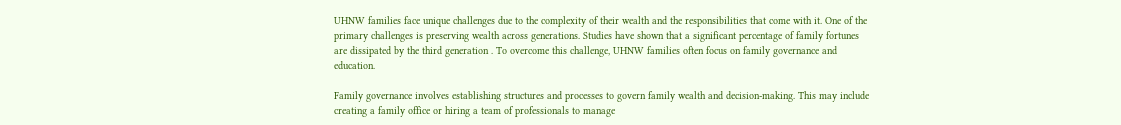UHNW families face unique challenges due to the complexity of their wealth and the responsibilities that come with it. One of the primary challenges is preserving wealth across generations. Studies have shown that a significant percentage of family fortunes are dissipated by the third generation . To overcome this challenge, UHNW families often focus on family governance and education.

Family governance involves establishing structures and processes to govern family wealth and decision-making. This may include creating a family office or hiring a team of professionals to manage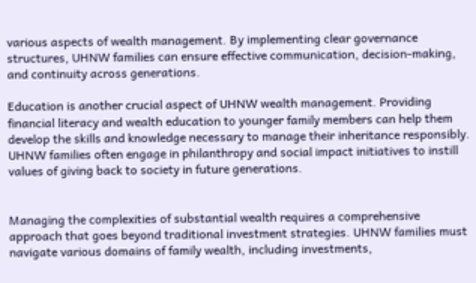various aspects of wealth management. By implementing clear governance structures, UHNW families can ensure effective communication, decision-making, and continuity across generations.

Education is another crucial aspect of UHNW wealth management. Providing financial literacy and wealth education to younger family members can help them develop the skills and knowledge necessary to manage their inheritance responsibly. UHNW families often engage in philanthropy and social impact initiatives to instill values of giving back to society in future generations.


Managing the complexities of substantial wealth requires a comprehensive approach that goes beyond traditional investment strategies. UHNW families must navigate various domains of family wealth, including investments,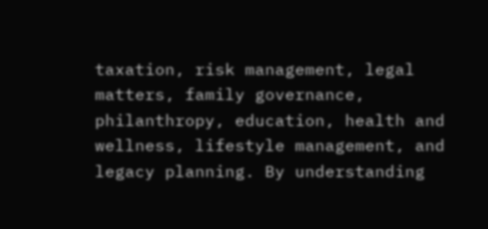taxation, risk management, legal matters, family governance, philanthropy, education, health and wellness, lifestyle management, and legacy planning. By understanding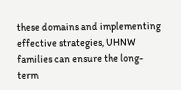these domains and implementing effective strategies, UHNW families can ensure the long-term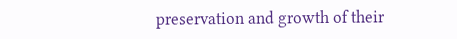preservation and growth of their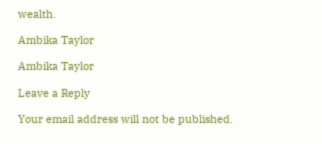wealth.

Ambika Taylor

Ambika Taylor

Leave a Reply

Your email address will not be published.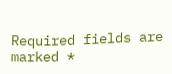Required fields are marked *